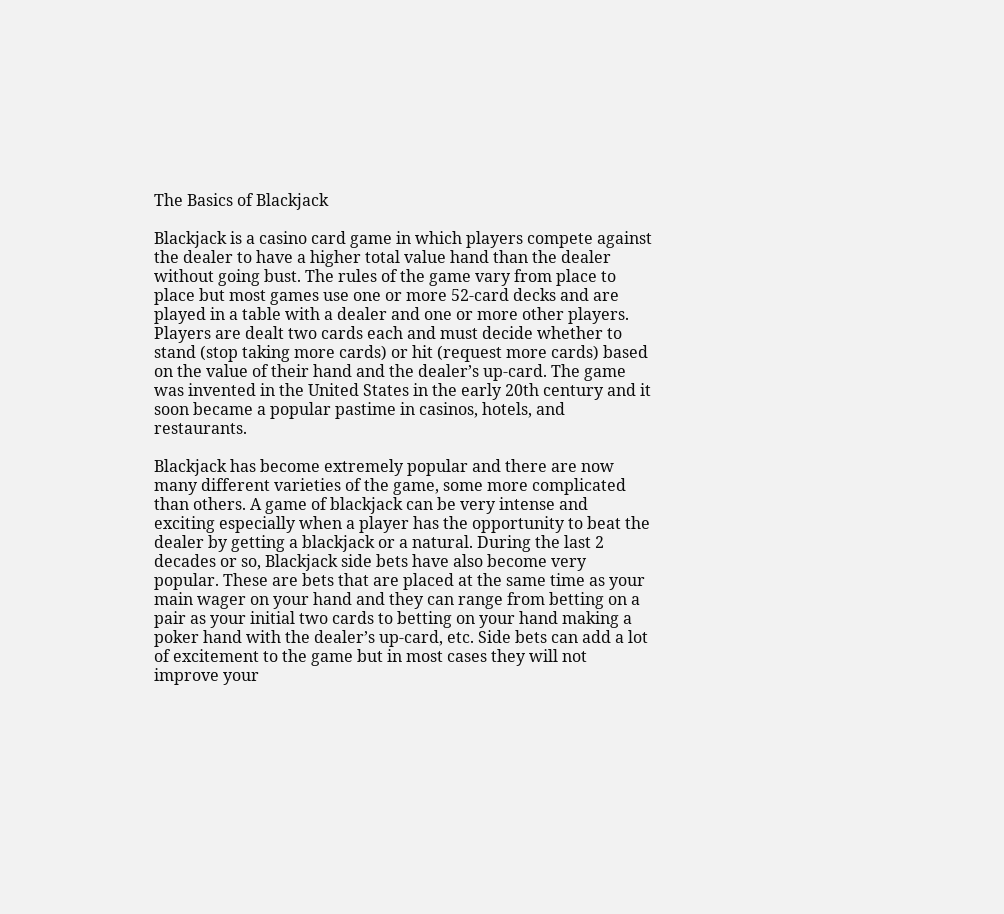The Basics of Blackjack

Blackjack is a casino card game in which players compete against the dealer to have a higher total value hand than the dealer without going bust. The rules of the game vary from place to place but most games use one or more 52-card decks and are played in a table with a dealer and one or more other players. Players are dealt two cards each and must decide whether to stand (stop taking more cards) or hit (request more cards) based on the value of their hand and the dealer’s up-card. The game was invented in the United States in the early 20th century and it soon became a popular pastime in casinos, hotels, and restaurants.

Blackjack has become extremely popular and there are now many different varieties of the game, some more complicated than others. A game of blackjack can be very intense and exciting especially when a player has the opportunity to beat the dealer by getting a blackjack or a natural. During the last 2 decades or so, Blackjack side bets have also become very popular. These are bets that are placed at the same time as your main wager on your hand and they can range from betting on a pair as your initial two cards to betting on your hand making a poker hand with the dealer’s up-card, etc. Side bets can add a lot of excitement to the game but in most cases they will not improve your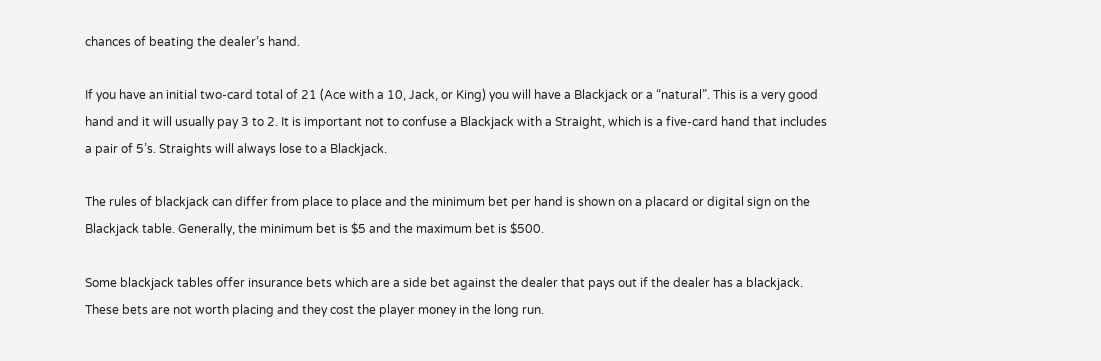chances of beating the dealer’s hand.

If you have an initial two-card total of 21 (Ace with a 10, Jack, or King) you will have a Blackjack or a “natural”. This is a very good hand and it will usually pay 3 to 2. It is important not to confuse a Blackjack with a Straight, which is a five-card hand that includes a pair of 5’s. Straights will always lose to a Blackjack.

The rules of blackjack can differ from place to place and the minimum bet per hand is shown on a placard or digital sign on the Blackjack table. Generally, the minimum bet is $5 and the maximum bet is $500.

Some blackjack tables offer insurance bets which are a side bet against the dealer that pays out if the dealer has a blackjack. These bets are not worth placing and they cost the player money in the long run.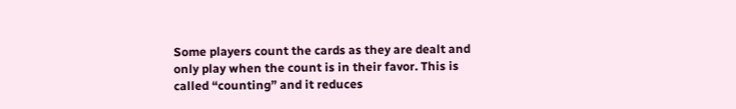Some players count the cards as they are dealt and only play when the count is in their favor. This is called “counting” and it reduces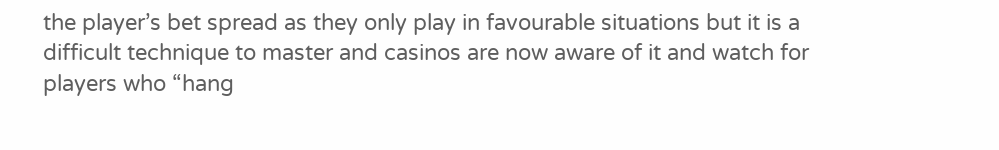the player’s bet spread as they only play in favourable situations but it is a difficult technique to master and casinos are now aware of it and watch for players who “hang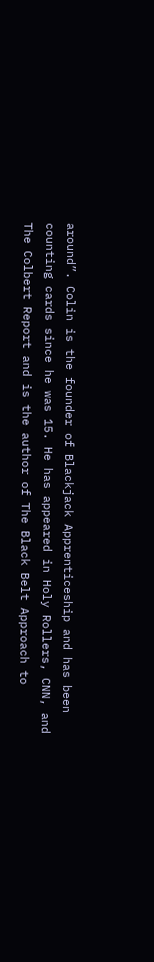around”. Colin is the founder of Blackjack Apprenticeship and has been counting cards since he was 15. He has appeared in Holy Rollers, CNN, and The Colbert Report and is the author of The Black Belt Approach to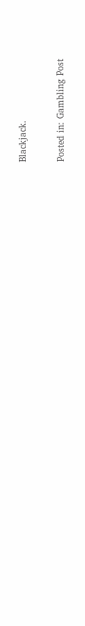Blackjack.

Posted in: Gambling Post